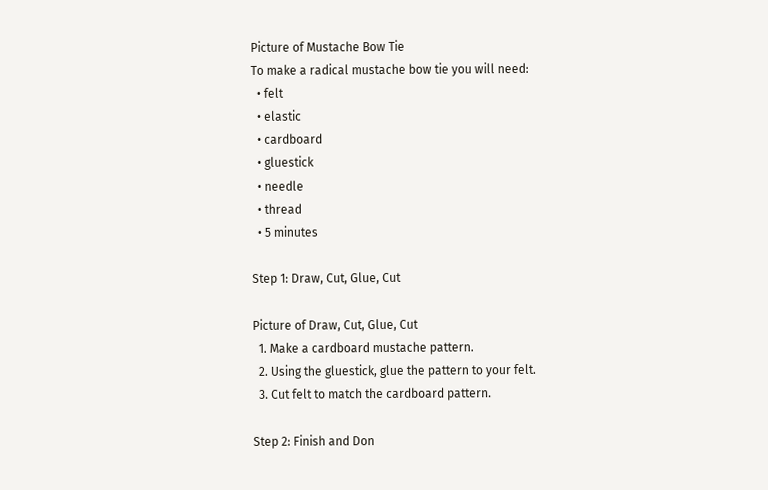Picture of Mustache Bow Tie
To make a radical mustache bow tie you will need:
  • felt
  • elastic
  • cardboard
  • gluestick
  • needle
  • thread
  • 5 minutes

Step 1: Draw, Cut, Glue, Cut

Picture of Draw, Cut, Glue, Cut
  1. Make a cardboard mustache pattern.
  2. Using the gluestick, glue the pattern to your felt.
  3. Cut felt to match the cardboard pattern.

Step 2: Finish and Don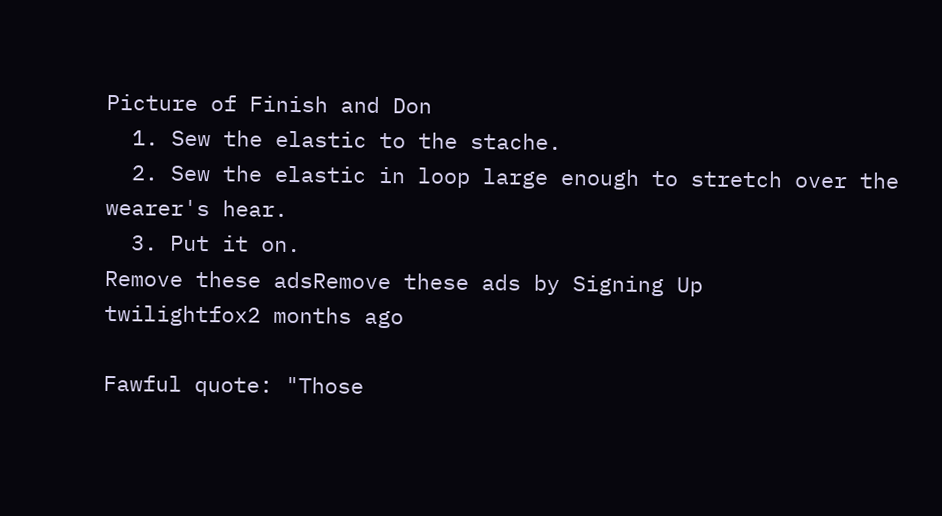Picture of Finish and Don
  1. Sew the elastic to the stache.
  2. Sew the elastic in loop large enough to stretch over the wearer's hear.
  3. Put it on.
Remove these adsRemove these ads by Signing Up
twilightfox2 months ago

Fawful quote: "Those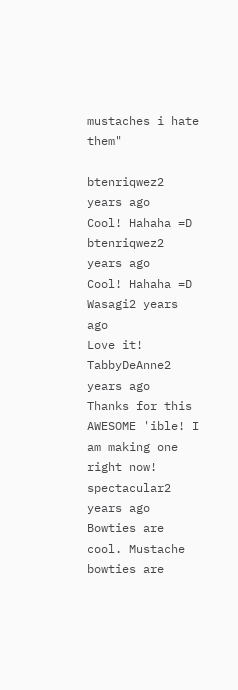mustaches i hate them"

btenriqwez2 years ago
Cool! Hahaha =D
btenriqwez2 years ago
Cool! Hahaha =D
Wasagi2 years ago
Love it!
TabbyDeAnne2 years ago
Thanks for this AWESOME 'ible! I am making one right now!
spectacular2 years ago
Bowties are cool. Mustache bowties are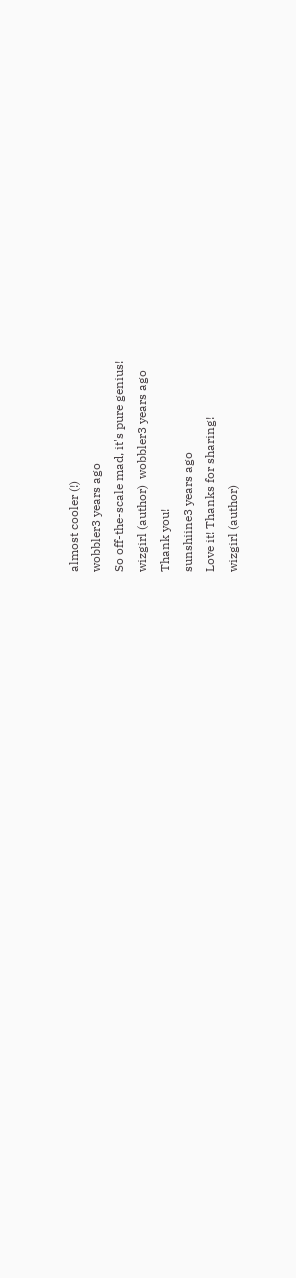almost cooler (!)
wobbler3 years ago
So off-the-scale mad, it's pure genius!
wizgirl (author)  wobbler3 years ago
Thank you!
sunshiine3 years ago
Love it! Thanks for sharing!
wizgirl (author)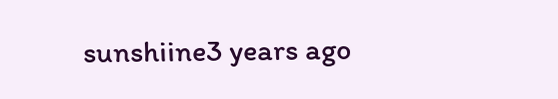sunshiine3 years ago